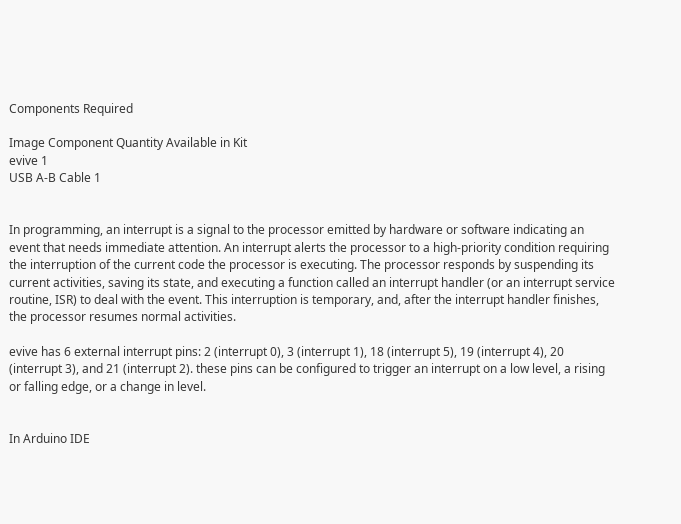Components Required

Image Component Quantity Available in Kit
evive 1
USB A-B Cable 1


In programming, an interrupt is a signal to the processor emitted by hardware or software indicating an event that needs immediate attention. An interrupt alerts the processor to a high-priority condition requiring the interruption of the current code the processor is executing. The processor responds by suspending its current activities, saving its state, and executing a function called an interrupt handler (or an interrupt service routine, ISR) to deal with the event. This interruption is temporary, and, after the interrupt handler finishes, the processor resumes normal activities.

evive has 6 external interrupt pins: 2 (interrupt 0), 3 (interrupt 1), 18 (interrupt 5), 19 (interrupt 4), 20 (interrupt 3), and 21 (interrupt 2). these pins can be configured to trigger an interrupt on a low level, a rising or falling edge, or a change in level.


In Arduino IDE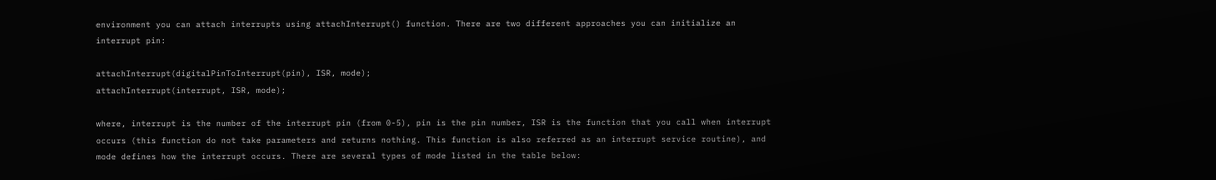environment you can attach interrupts using attachInterrupt() function. There are two different approaches you can initialize an interrupt pin:

attachInterrupt(digitalPinToInterrupt(pin), ISR, mode);
attachInterrupt(interrupt, ISR, mode);

where, interrupt is the number of the interrupt pin (from 0-5), pin is the pin number, ISR is the function that you call when interrupt occurs (this function do not take parameters and returns nothing. This function is also referred as an interrupt service routine), and mode defines how the interrupt occurs. There are several types of mode listed in the table below: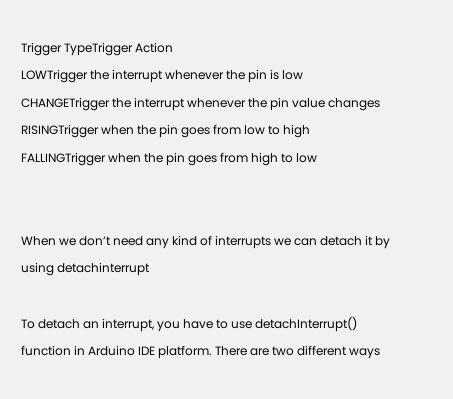Trigger TypeTrigger Action
LOWTrigger the interrupt whenever the pin is low
CHANGETrigger the interrupt whenever the pin value changes
RISINGTrigger when the pin goes from low to high
FALLINGTrigger when the pin goes from high to low


When we don’t need any kind of interrupts we can detach it by using detachinterrupt

To detach an interrupt, you have to use detachInterrupt() function in Arduino IDE platform. There are two different ways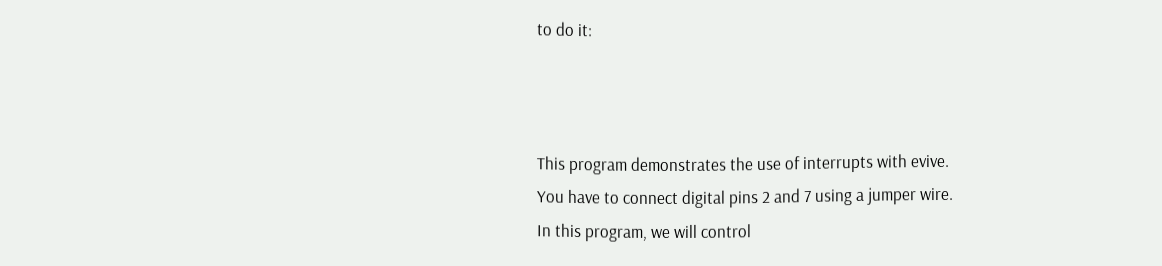to do it:



This program demonstrates the use of interrupts with evive.
You have to connect digital pins 2 and 7 using a jumper wire.
In this program, we will control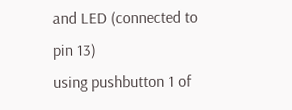and LED (connected to pin 13)
using pushbutton 1 of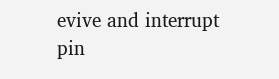evive and interrupt pin